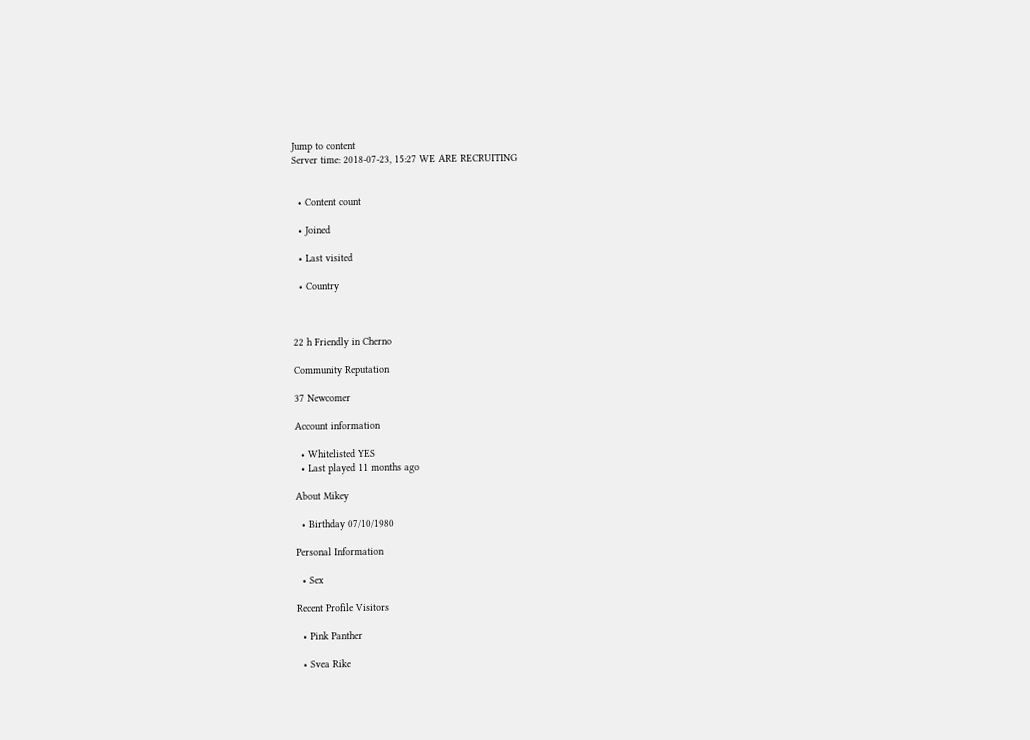Jump to content
Server time: 2018-07-23, 15:27 WE ARE RECRUITING


  • Content count

  • Joined

  • Last visited

  • Country



22 h Friendly in Cherno

Community Reputation

37 Newcomer

Account information

  • Whitelisted YES
  • Last played 11 months ago

About Mikey

  • Birthday 07/10/1980

Personal Information

  • Sex

Recent Profile Visitors

  • Pink Panther

  • Svea Rike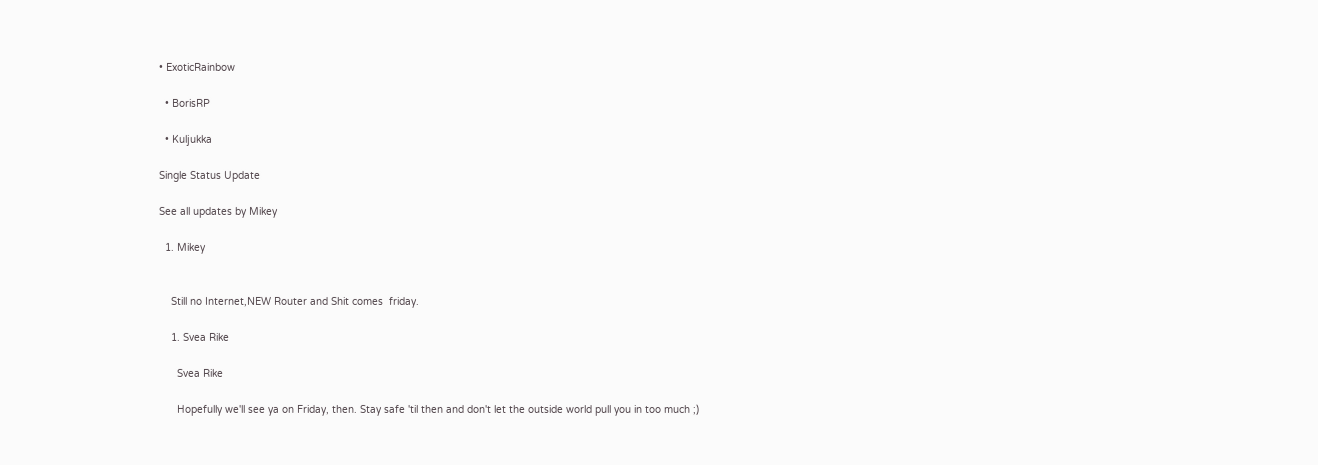• ExoticRainbow

  • BorisRP

  • Kuljukka

Single Status Update

See all updates by Mikey

  1. Mikey


    Still no Internet,NEW Router and Shit comes  friday.

    1. Svea Rike

      Svea Rike

      Hopefully we'll see ya on Friday, then. Stay safe 'til then and don't let the outside world pull you in too much ;)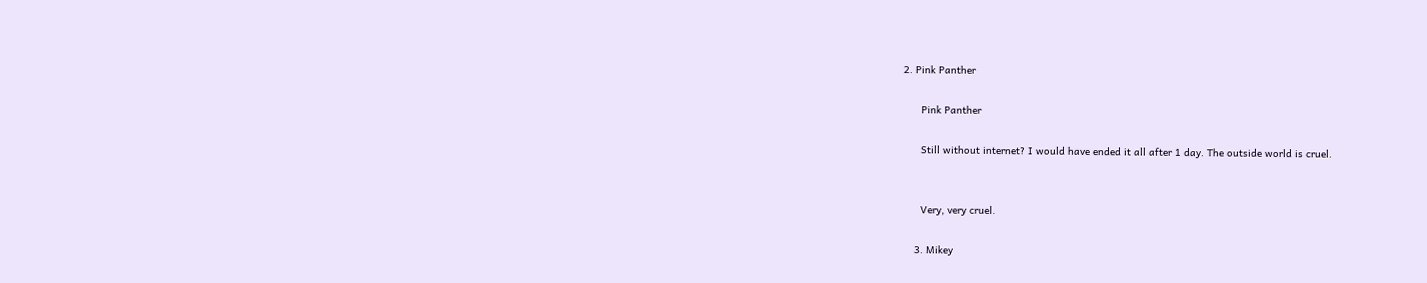2. Pink Panther

      Pink Panther

      Still without internet? I would have ended it all after 1 day. The outside world is cruel.


      Very, very cruel.

    3. Mikey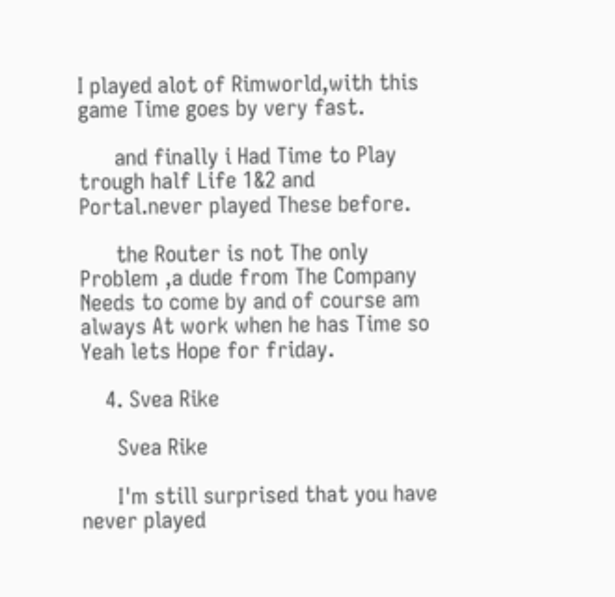I played alot of Rimworld,with this game Time goes by very fast.

      and finally i Had Time to Play trough half Life 1&2 and Portal.never played These before.

      the Router is not The only Problem ,a dude from The Company Needs to come by and of course am always At work when he has Time so Yeah lets Hope for friday.

    4. Svea Rike

      Svea Rike

      I'm still surprised that you have never played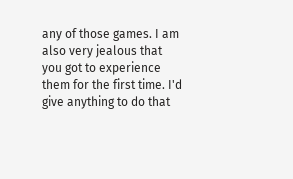any of those games. I am also very jealous that you got to experience them for the first time. I'd give anything to do that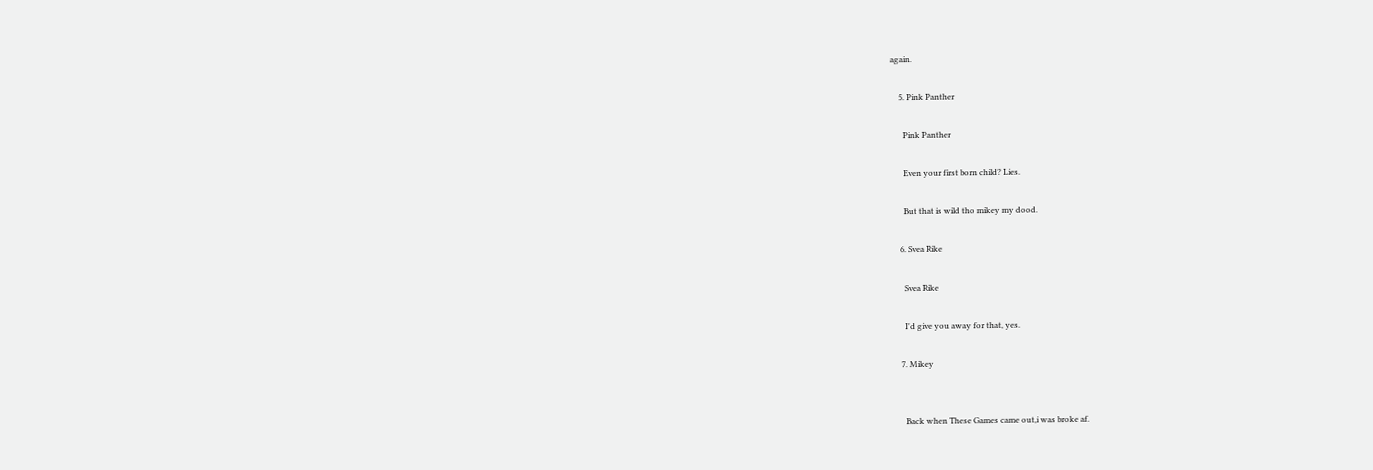again.

    5. Pink Panther

      Pink Panther

      Even your first born child? Lies.

      But that is wild tho mikey my dood.

    6. Svea Rike

      Svea Rike

      I'd give you away for that, yes.

    7. Mikey


      Back when These Games came out,i was broke af.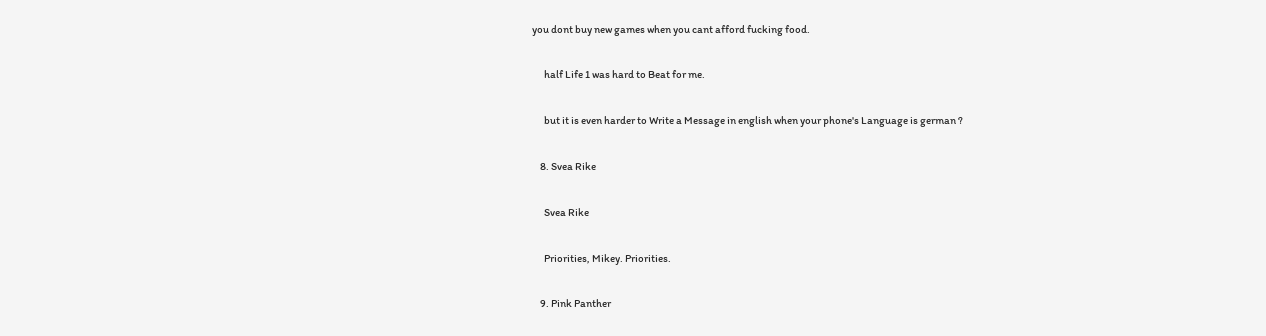you dont buy new games when you cant afford fucking food.

      half Life 1 was hard to Beat for me.

      but it is even harder to Write a Message in english when your phone's Language is german ?

    8. Svea Rike

      Svea Rike

      Priorities, Mikey. Priorities.

    9. Pink Panther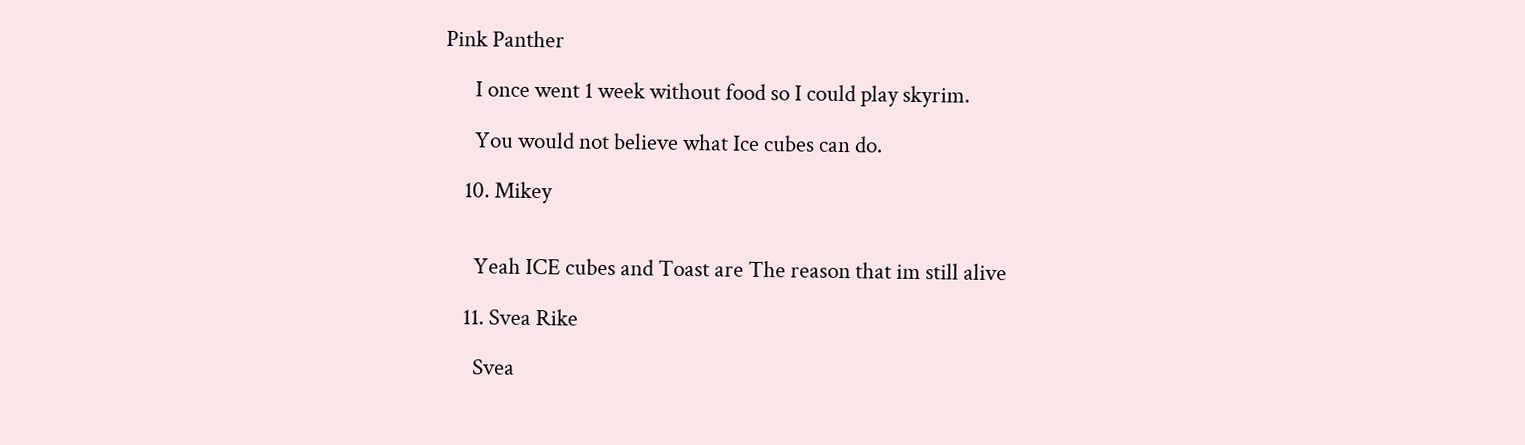Pink Panther

      I once went 1 week without food so I could play skyrim.

      You would not believe what Ice cubes can do.

    10. Mikey


      Yeah ICE cubes and Toast are The reason that im still alive

    11. Svea Rike

      Svea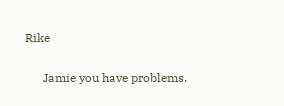Rike

      Jamie you have problems.